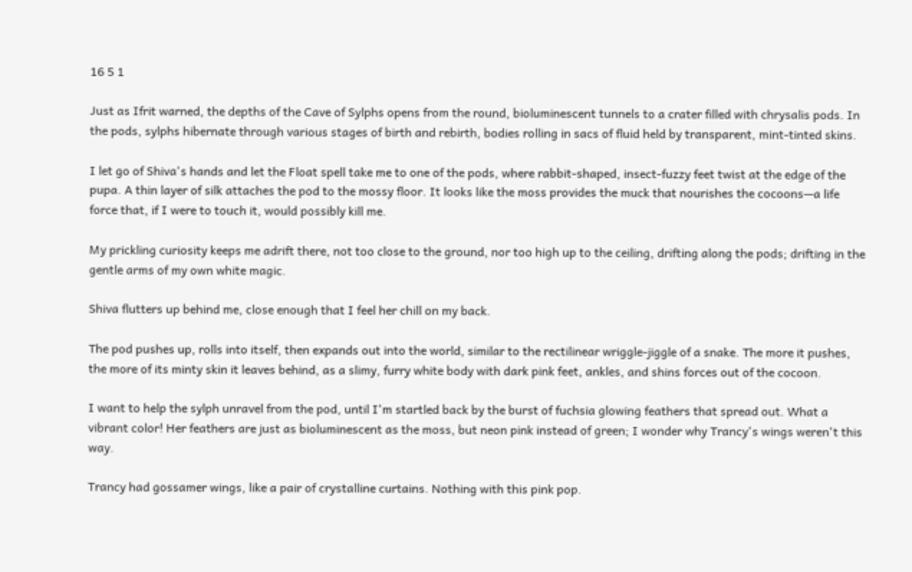16 5 1

Just as Ifrit warned, the depths of the Cave of Sylphs opens from the round, bioluminescent tunnels to a crater filled with chrysalis pods. In the pods, sylphs hibernate through various stages of birth and rebirth, bodies rolling in sacs of fluid held by transparent, mint-tinted skins.

I let go of Shiva's hands and let the Float spell take me to one of the pods, where rabbit-shaped, insect-fuzzy feet twist at the edge of the pupa. A thin layer of silk attaches the pod to the mossy floor. It looks like the moss provides the muck that nourishes the cocoons—a life force that, if I were to touch it, would possibly kill me.

My prickling curiosity keeps me adrift there, not too close to the ground, nor too high up to the ceiling, drifting along the pods; drifting in the gentle arms of my own white magic.

Shiva flutters up behind me, close enough that I feel her chill on my back.

The pod pushes up, rolls into itself, then expands out into the world, similar to the rectilinear wriggle-jiggle of a snake. The more it pushes, the more of its minty skin it leaves behind, as a slimy, furry white body with dark pink feet, ankles, and shins forces out of the cocoon.

I want to help the sylph unravel from the pod, until I'm startled back by the burst of fuchsia glowing feathers that spread out. What a vibrant color! Her feathers are just as bioluminescent as the moss, but neon pink instead of green; I wonder why Trancy's wings weren't this way.

Trancy had gossamer wings, like a pair of crystalline curtains. Nothing with this pink pop.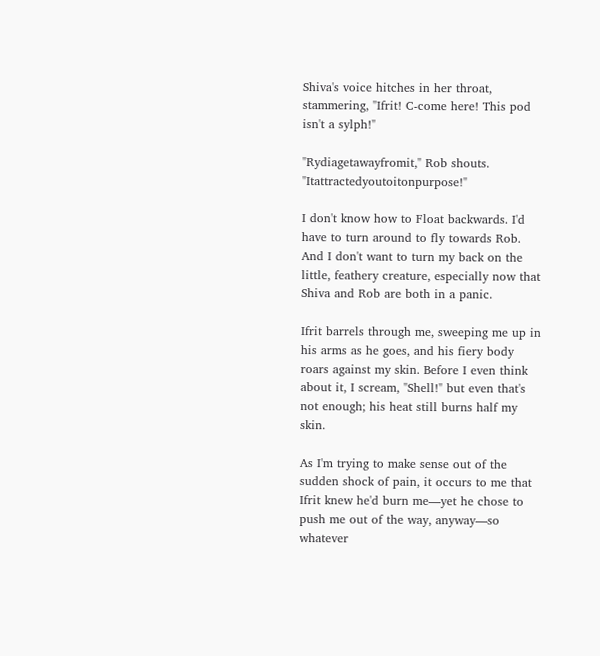Shiva's voice hitches in her throat, stammering, "Ifrit! C-come here! This pod isn't a sylph!"

"Rydiagetawayfromit," Rob shouts. "Itattractedyoutoitonpurpose!"

I don't know how to Float backwards. I'd have to turn around to fly towards Rob. And I don't want to turn my back on the little, feathery creature, especially now that Shiva and Rob are both in a panic.

Ifrit barrels through me, sweeping me up in his arms as he goes, and his fiery body roars against my skin. Before I even think about it, I scream, "Shell!" but even that's not enough; his heat still burns half my skin.

As I'm trying to make sense out of the sudden shock of pain, it occurs to me that Ifrit knew he'd burn me—yet he chose to push me out of the way, anyway—so whatever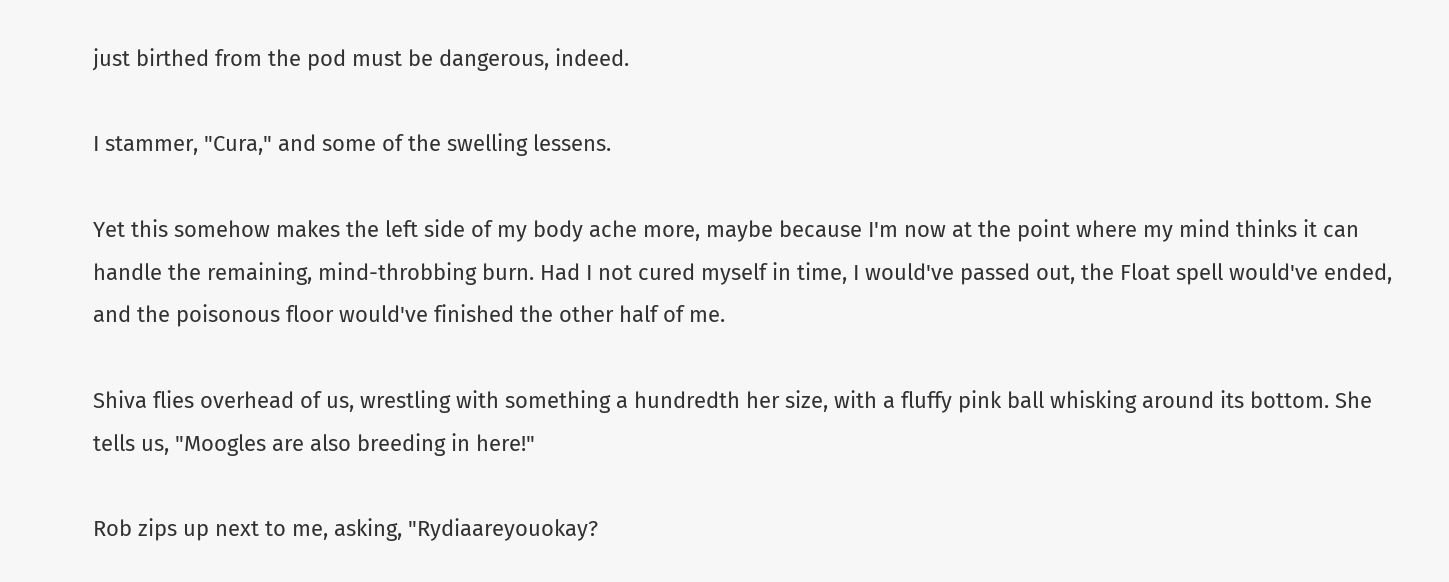just birthed from the pod must be dangerous, indeed.

I stammer, "Cura," and some of the swelling lessens.

Yet this somehow makes the left side of my body ache more, maybe because I'm now at the point where my mind thinks it can handle the remaining, mind-throbbing burn. Had I not cured myself in time, I would've passed out, the Float spell would've ended, and the poisonous floor would've finished the other half of me.

Shiva flies overhead of us, wrestling with something a hundredth her size, with a fluffy pink ball whisking around its bottom. She tells us, "Moogles are also breeding in here!"

Rob zips up next to me, asking, "Rydiaareyouokay?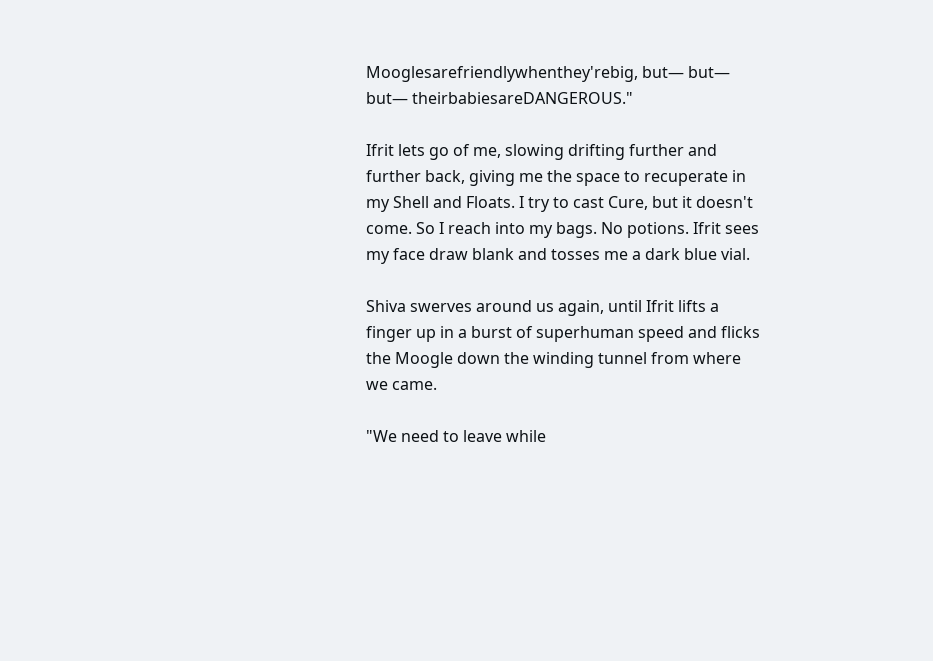Mooglesarefriendlywhenthey'rebig, but— but— but— theirbabiesareDANGEROUS."

Ifrit lets go of me, slowing drifting further and further back, giving me the space to recuperate in my Shell and Floats. I try to cast Cure, but it doesn't come. So I reach into my bags. No potions. Ifrit sees my face draw blank and tosses me a dark blue vial.

Shiva swerves around us again, until Ifrit lifts a finger up in a burst of superhuman speed and flicks the Moogle down the winding tunnel from where we came.

"We need to leave while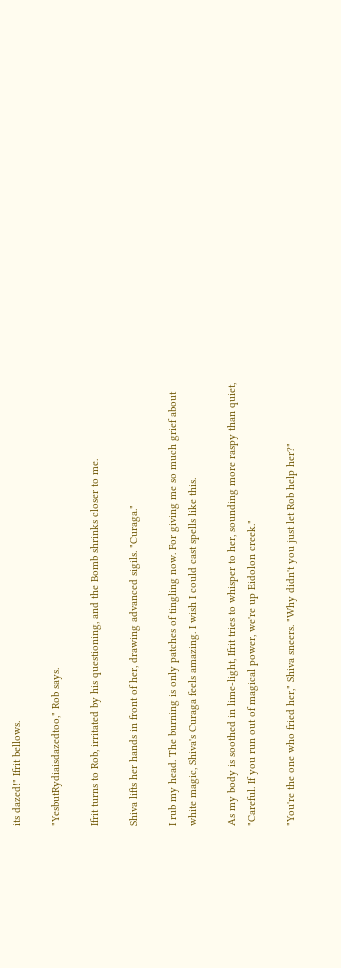its dazed!" Ifrit bellows.

"YesbutRydiaisdazedtoo," Rob says.

Ifrit turns to Rob, irritated by his questioning, and the Bomb shrinks closer to me.

Shiva lifts her hands in front of her, drawing advanced sigils. "Curaga."

I rub my head. The burning is only patches of tingling now. For giving me so much grief about white magic, Shiva's Curaga feels amazing. I wish I could cast spells like this.

As my body is soothed in lime-light, Ifrit tries to whisper to her, sounding more raspy than quiet, "Careful. If you run out of magical power, we're up Eidolon creek."

"You're the one who fried her," Shiva sneers. "Why didn't you just let Rob help her?"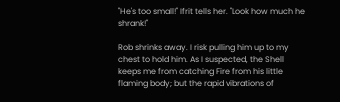"He's too small!" Ifrit tells her. "Look how much he shrank!"

Rob shrinks away. I risk pulling him up to my chest to hold him. As I suspected, the Shell keeps me from catching Fire from his little flaming body; but the rapid vibrations of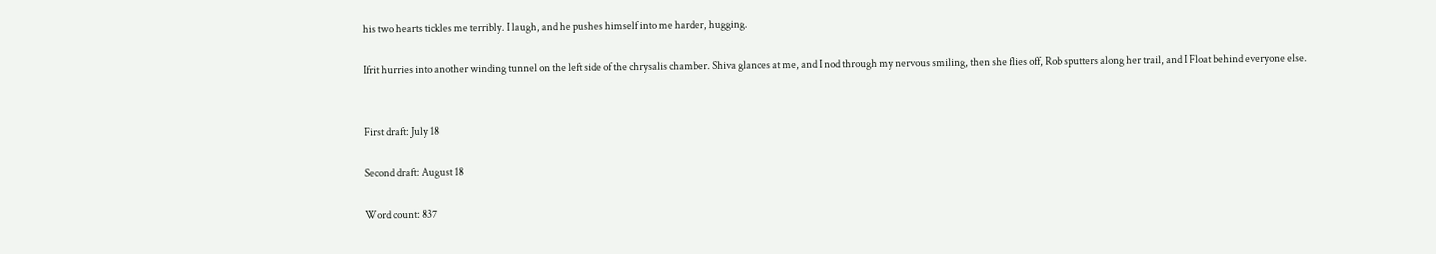his two hearts tickles me terribly. I laugh, and he pushes himself into me harder, hugging.

Ifrit hurries into another winding tunnel on the left side of the chrysalis chamber. Shiva glances at me, and I nod through my nervous smiling, then she flies off, Rob sputters along her trail, and I Float behind everyone else.


First draft: July 18

Second draft: August 18

Word count: 837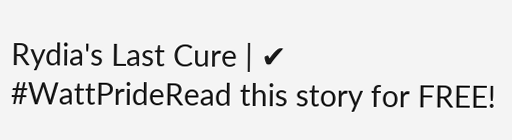Rydia's Last Cure | ✔ #WattPrideRead this story for FREE!